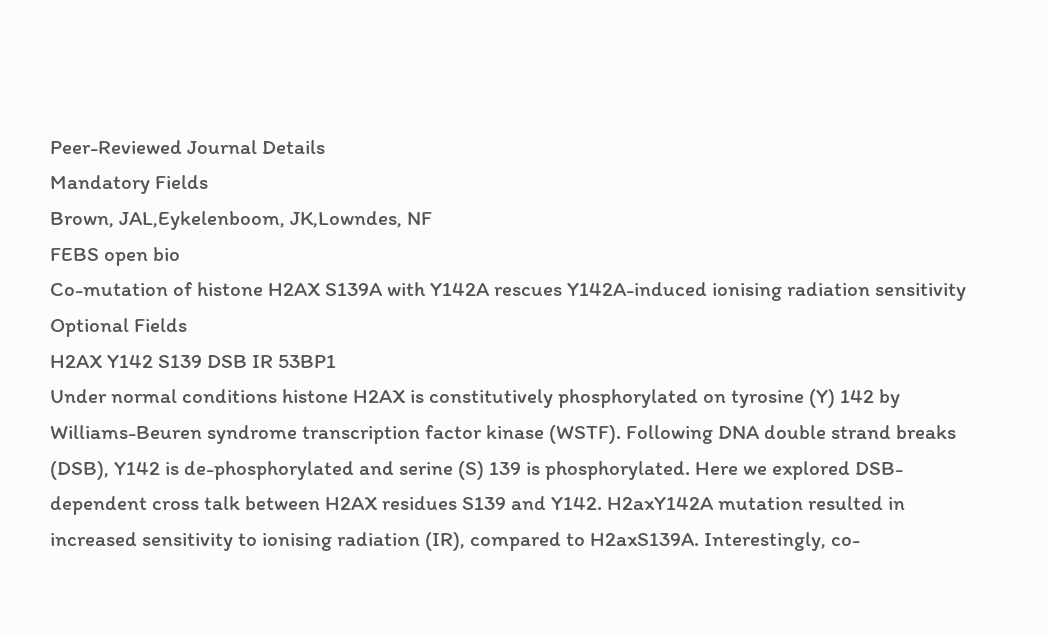Peer-Reviewed Journal Details
Mandatory Fields
Brown, JAL,Eykelenboom, JK,Lowndes, NF
FEBS open bio
Co-mutation of histone H2AX S139A with Y142A rescues Y142A-induced ionising radiation sensitivity
Optional Fields
H2AX Y142 S139 DSB IR 53BP1
Under normal conditions histone H2AX is constitutively phosphorylated on tyrosine (Y) 142 by Williams-Beuren syndrome transcription factor kinase (WSTF). Following DNA double strand breaks (DSB), Y142 is de-phosphorylated and serine (S) 139 is phosphorylated. Here we explored DSB-dependent cross talk between H2AX residues S139 and Y142. H2axY142A mutation resulted in increased sensitivity to ionising radiation (IR), compared to H2axS139A. Interestingly, co-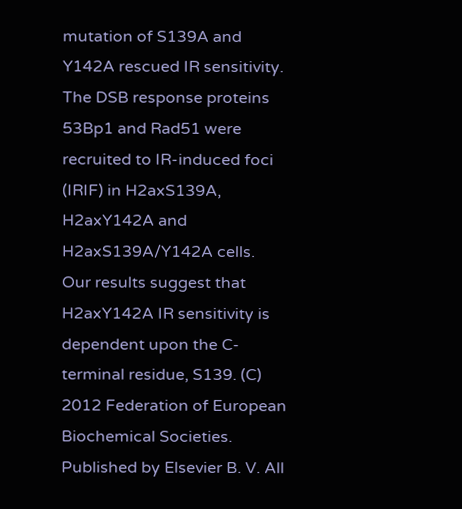mutation of S139A and Y142A rescued IR sensitivity. The DSB response proteins 53Bp1 and Rad51 were recruited to IR-induced foci (IRIF) in H2axS139A, H2axY142A and H2axS139A/Y142A cells. Our results suggest that H2axY142A IR sensitivity is dependent upon the C-terminal residue, S139. (C) 2012 Federation of European Biochemical Societies. Published by Elsevier B. V. All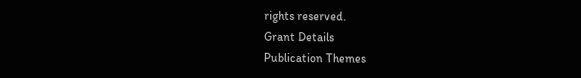rights reserved.
Grant Details
Publication Themes